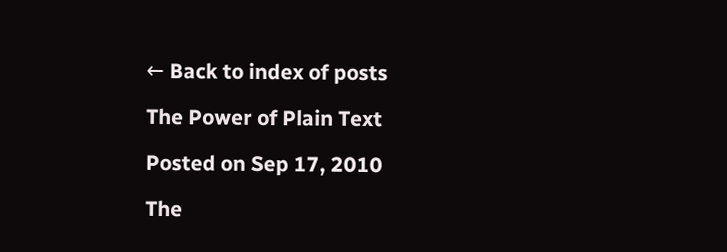← Back to index of posts

The Power of Plain Text

Posted on Sep 17, 2010

The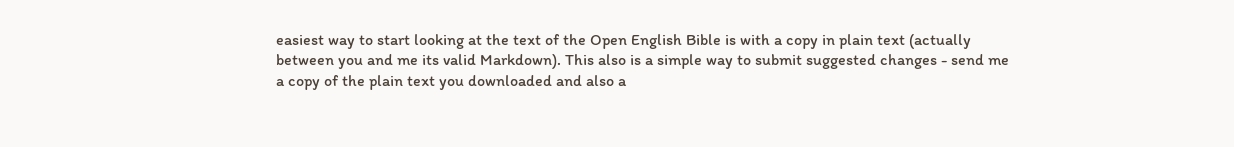easiest way to start looking at the text of the Open English Bible is with a copy in plain text (actually between you and me its valid Markdown). This also is a simple way to submit suggested changes - send me a copy of the plain text you downloaded and also a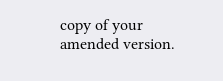copy of your amended version.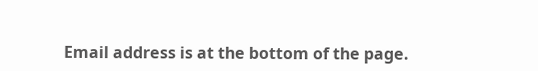Email address is at the bottom of the page.